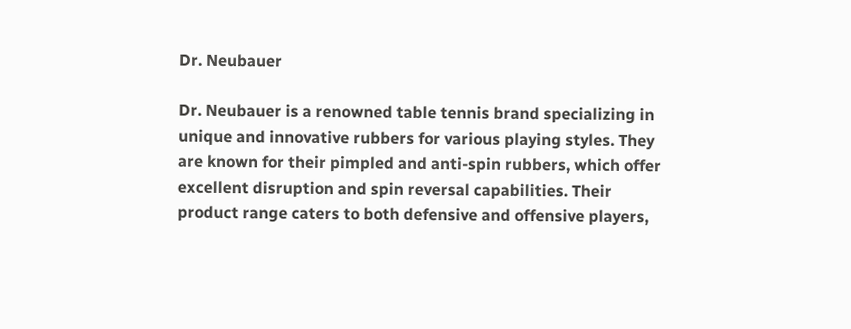Dr. Neubauer

Dr. Neubauer is a renowned table tennis brand specializing in unique and innovative rubbers for various playing styles. They are known for their pimpled and anti-spin rubbers, which offer excellent disruption and spin reversal capabilities. Their product range caters to both defensive and offensive players,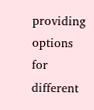providing options for different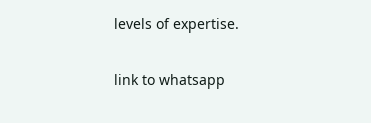levels of expertise.

link to whatsapp